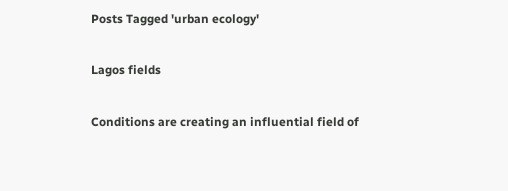Posts Tagged 'urban ecology'

Lagos fields

Conditions are creating an influential field of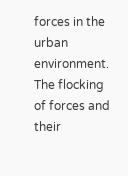forces in the urban environment. The flocking of forces and their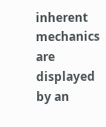inherent mechanics are displayed by an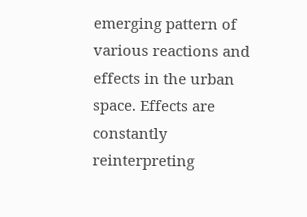emerging pattern of various reactions and effects in the urban space. Effects are constantly reinterpreting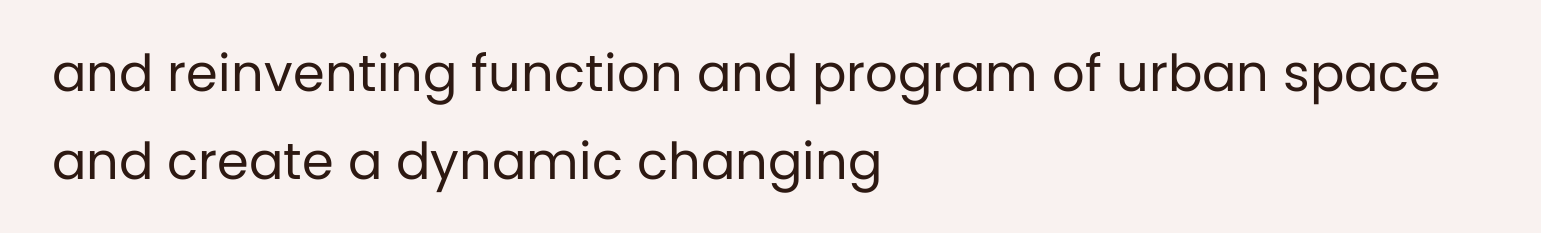and reinventing function and program of urban space and create a dynamic changing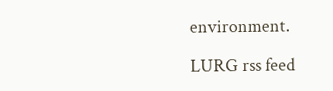environment.

LURG rss feed